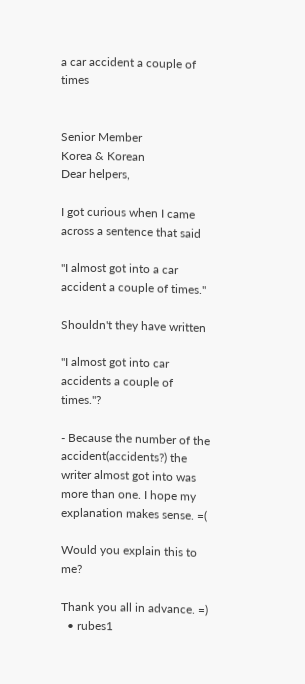a car accident a couple of times


Senior Member
Korea & Korean
Dear helpers,

I got curious when I came across a sentence that said

"I almost got into a car accident a couple of times."

Shouldn't they have written

"I almost got into car accidents a couple of times."?

- Because the number of the accident(accidents?) the writer almost got into was more than one. I hope my explanation makes sense. =(

Would you explain this to me?

Thank you all in advance. =)
  • rubes1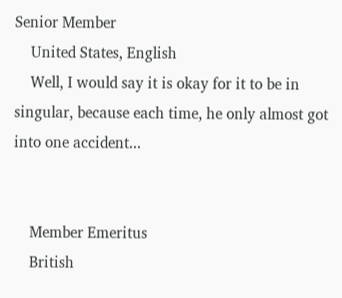Senior Member
    United States, English
    Well, I would say it is okay for it to be in singular, because each time, he only almost got into one accident...


    Member Emeritus
    British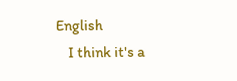English
    I think it's a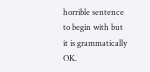horrible sentence to begin with but it is grammatically OK.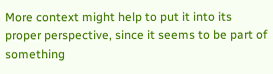More context might help to put it into its proper perspective, since it seems to be part of something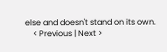else and doesn't stand on its own.
    < Previous | Next >